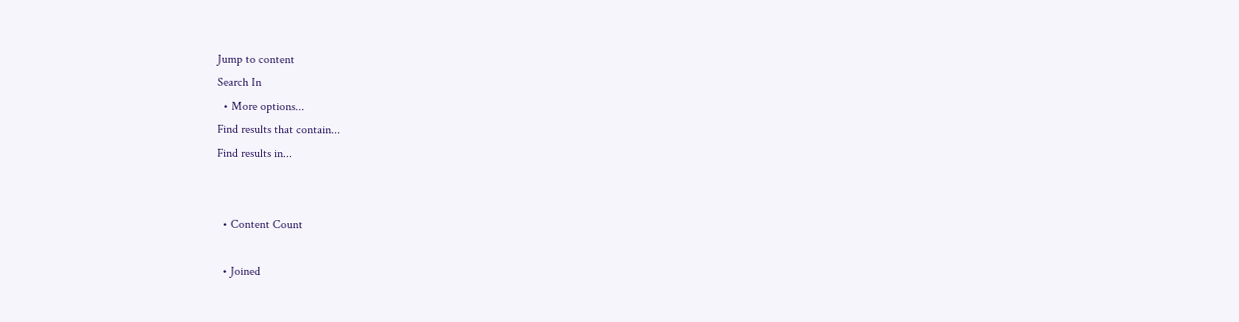Jump to content
Search In
  • More options...
Find results that contain...
Find results in...


  • Content Count

  • Joined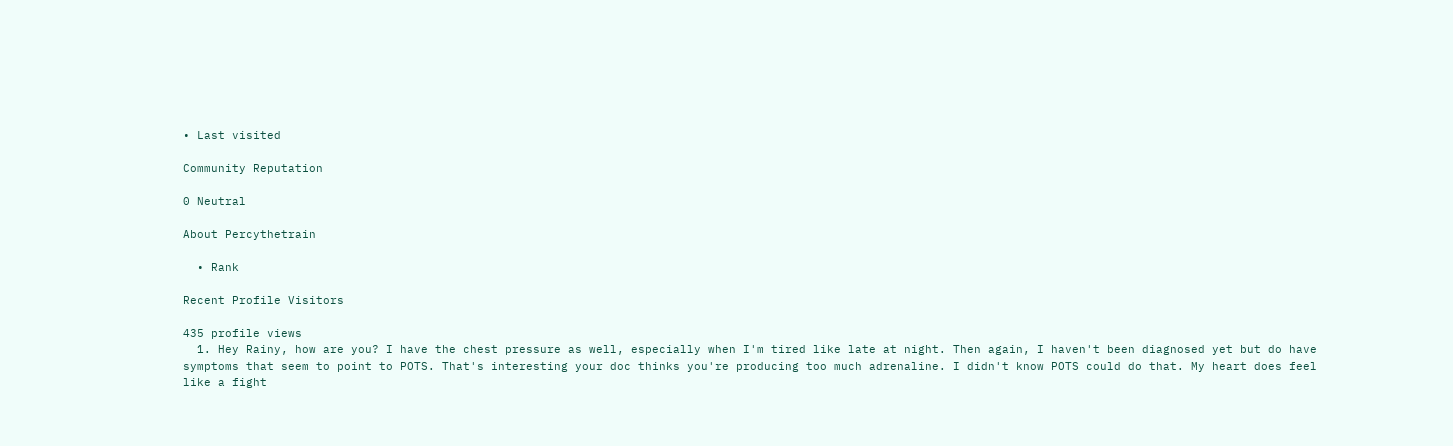• Last visited

Community Reputation

0 Neutral

About Percythetrain

  • Rank

Recent Profile Visitors

435 profile views
  1. Hey Rainy, how are you? I have the chest pressure as well, especially when I'm tired like late at night. Then again, I haven't been diagnosed yet but do have symptoms that seem to point to POTS. That's interesting your doc thinks you're producing too much adrenaline. I didn't know POTS could do that. My heart does feel like a fight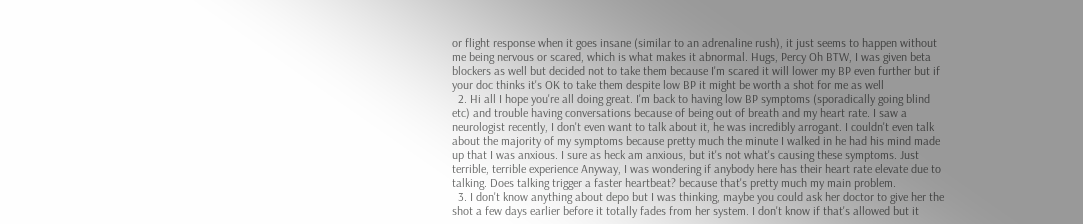or flight response when it goes insane (similar to an adrenaline rush), it just seems to happen without me being nervous or scared, which is what makes it abnormal. Hugs, Percy Oh BTW, I was given beta blockers as well but decided not to take them because I'm scared it will lower my BP even further but if your doc thinks it's OK to take them despite low BP it might be worth a shot for me as well
  2. Hi all I hope you're all doing great. I'm back to having low BP symptoms (sporadically going blind etc) and trouble having conversations because of being out of breath and my heart rate. I saw a neurologist recently, I don't even want to talk about it, he was incredibly arrogant. I couldn't even talk about the majority of my symptoms because pretty much the minute I walked in he had his mind made up that I was anxious. I sure as heck am anxious, but it's not what's causing these symptoms. Just terrible, terrible experience Anyway, I was wondering if anybody here has their heart rate elevate due to talking. Does talking trigger a faster heartbeat? because that's pretty much my main problem.
  3. I don't know anything about depo but I was thinking, maybe you could ask her doctor to give her the shot a few days earlier before it totally fades from her system. I don't know if that's allowed but it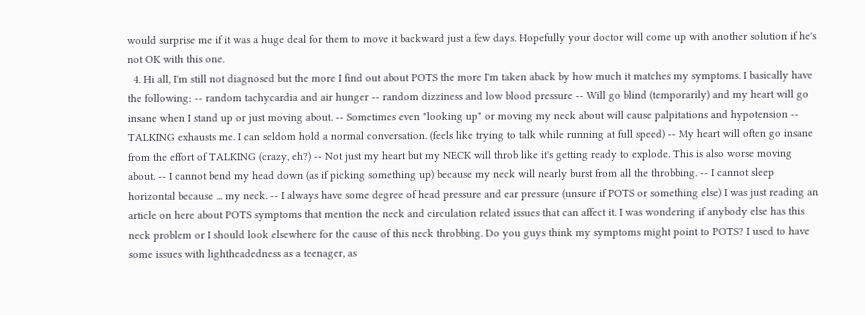would surprise me if it was a huge deal for them to move it backward just a few days. Hopefully your doctor will come up with another solution if he's not OK with this one.
  4. Hi all, I'm still not diagnosed but the more I find out about POTS the more I'm taken aback by how much it matches my symptoms. I basically have the following: -- random tachycardia and air hunger -- random dizziness and low blood pressure -- Will go blind (temporarily) and my heart will go insane when I stand up or just moving about. -- Sometimes even "looking up" or moving my neck about will cause palpitations and hypotension -- TALKING exhausts me. I can seldom hold a normal conversation. (feels like trying to talk while running at full speed) -- My heart will often go insane from the effort of TALKING (crazy, eh?) -- Not just my heart but my NECK will throb like it's getting ready to explode. This is also worse moving about. -- I cannot bend my head down (as if picking something up) because my neck will nearly burst from all the throbbing. -- I cannot sleep horizontal because ... my neck. -- I always have some degree of head pressure and ear pressure (unsure if POTS or something else) I was just reading an article on here about POTS symptoms that mention the neck and circulation related issues that can affect it. I was wondering if anybody else has this neck problem or I should look elsewhere for the cause of this neck throbbing. Do you guys think my symptoms might point to POTS? I used to have some issues with lightheadedness as a teenager, as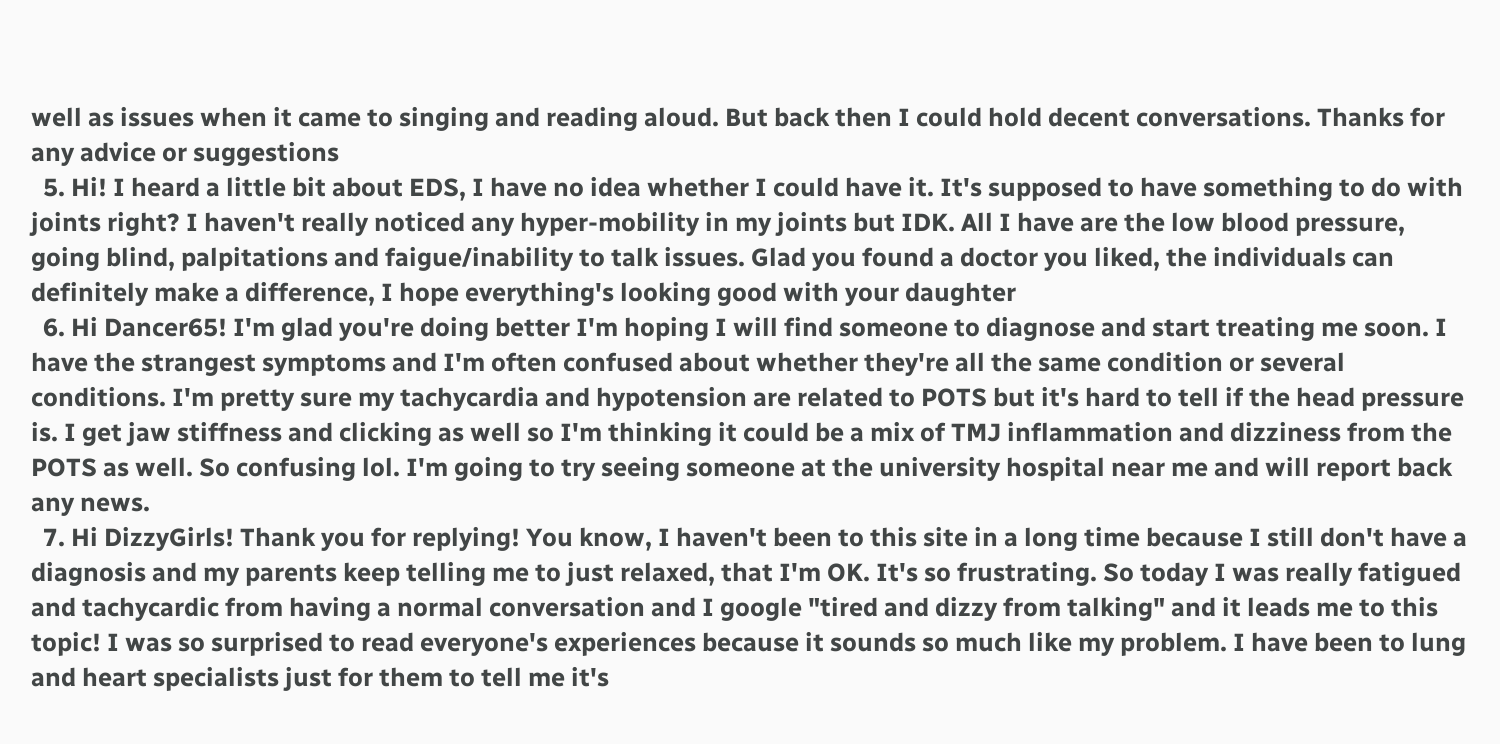well as issues when it came to singing and reading aloud. But back then I could hold decent conversations. Thanks for any advice or suggestions
  5. Hi! I heard a little bit about EDS, I have no idea whether I could have it. It's supposed to have something to do with joints right? I haven't really noticed any hyper-mobility in my joints but IDK. All I have are the low blood pressure, going blind, palpitations and faigue/inability to talk issues. Glad you found a doctor you liked, the individuals can definitely make a difference, I hope everything's looking good with your daughter
  6. Hi Dancer65! I'm glad you're doing better I'm hoping I will find someone to diagnose and start treating me soon. I have the strangest symptoms and I'm often confused about whether they're all the same condition or several conditions. I'm pretty sure my tachycardia and hypotension are related to POTS but it's hard to tell if the head pressure is. I get jaw stiffness and clicking as well so I'm thinking it could be a mix of TMJ inflammation and dizziness from the POTS as well. So confusing lol. I'm going to try seeing someone at the university hospital near me and will report back any news.
  7. Hi DizzyGirls! Thank you for replying! You know, I haven't been to this site in a long time because I still don't have a diagnosis and my parents keep telling me to just relaxed, that I'm OK. It's so frustrating. So today I was really fatigued and tachycardic from having a normal conversation and I google "tired and dizzy from talking" and it leads me to this topic! I was so surprised to read everyone's experiences because it sounds so much like my problem. I have been to lung and heart specialists just for them to tell me it's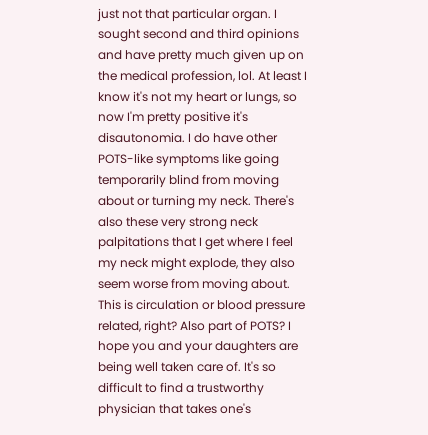just not that particular organ. I sought second and third opinions and have pretty much given up on the medical profession, lol. At least I know it's not my heart or lungs, so now I'm pretty positive it's disautonomia. I do have other POTS-like symptoms like going temporarily blind from moving about or turning my neck. There's also these very strong neck palpitations that I get where I feel my neck might explode, they also seem worse from moving about. This is circulation or blood pressure related, right? Also part of POTS? I hope you and your daughters are being well taken care of. It's so difficult to find a trustworthy physician that takes one's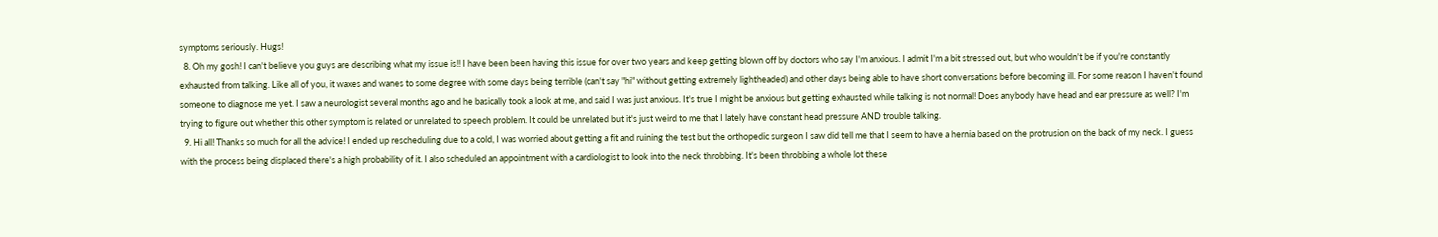symptoms seriously. Hugs!
  8. Oh my gosh! I can't believe you guys are describing what my issue is!! I have been been having this issue for over two years and keep getting blown off by doctors who say I'm anxious. I admit I'm a bit stressed out, but who wouldn't be if you're constantly exhausted from talking. Like all of you, it waxes and wanes to some degree with some days being terrible (can't say "hi" without getting extremely lightheaded) and other days being able to have short conversations before becoming ill. For some reason I haven't found someone to diagnose me yet. I saw a neurologist several months ago and he basically took a look at me, and said I was just anxious. It's true I might be anxious but getting exhausted while talking is not normal! Does anybody have head and ear pressure as well? I'm trying to figure out whether this other symptom is related or unrelated to speech problem. It could be unrelated but it's just weird to me that I lately have constant head pressure AND trouble talking.
  9. Hi all! Thanks so much for all the advice! I ended up rescheduling due to a cold, I was worried about getting a fit and ruining the test but the orthopedic surgeon I saw did tell me that I seem to have a hernia based on the protrusion on the back of my neck. I guess with the process being displaced there's a high probability of it. I also scheduled an appointment with a cardiologist to look into the neck throbbing. It's been throbbing a whole lot these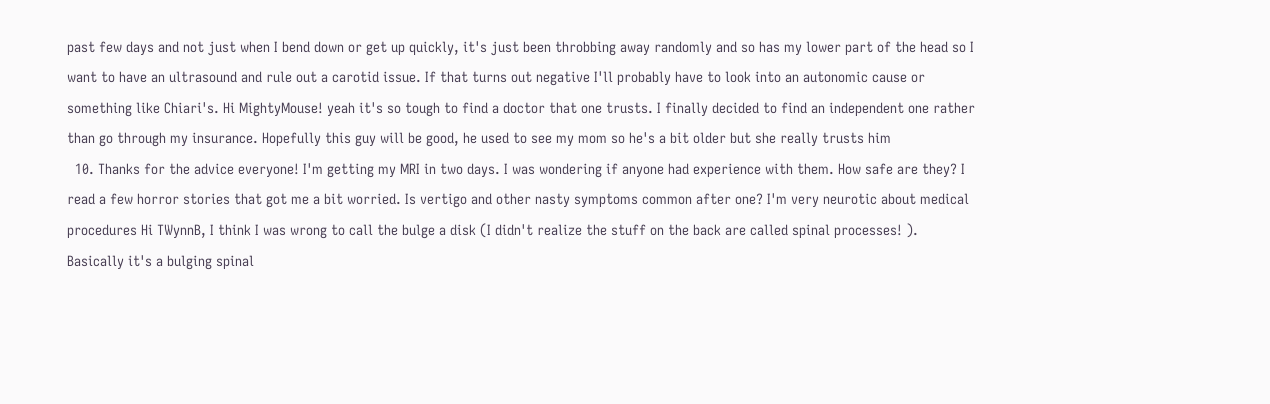past few days and not just when I bend down or get up quickly, it's just been throbbing away randomly and so has my lower part of the head so I want to have an ultrasound and rule out a carotid issue. If that turns out negative I'll probably have to look into an autonomic cause or something like Chiari's. Hi MightyMouse! yeah it's so tough to find a doctor that one trusts. I finally decided to find an independent one rather than go through my insurance. Hopefully this guy will be good, he used to see my mom so he's a bit older but she really trusts him
  10. Thanks for the advice everyone! I'm getting my MRI in two days. I was wondering if anyone had experience with them. How safe are they? I read a few horror stories that got me a bit worried. Is vertigo and other nasty symptoms common after one? I'm very neurotic about medical procedures Hi TWynnB, I think I was wrong to call the bulge a disk (I didn't realize the stuff on the back are called spinal processes! ). Basically it's a bulging spinal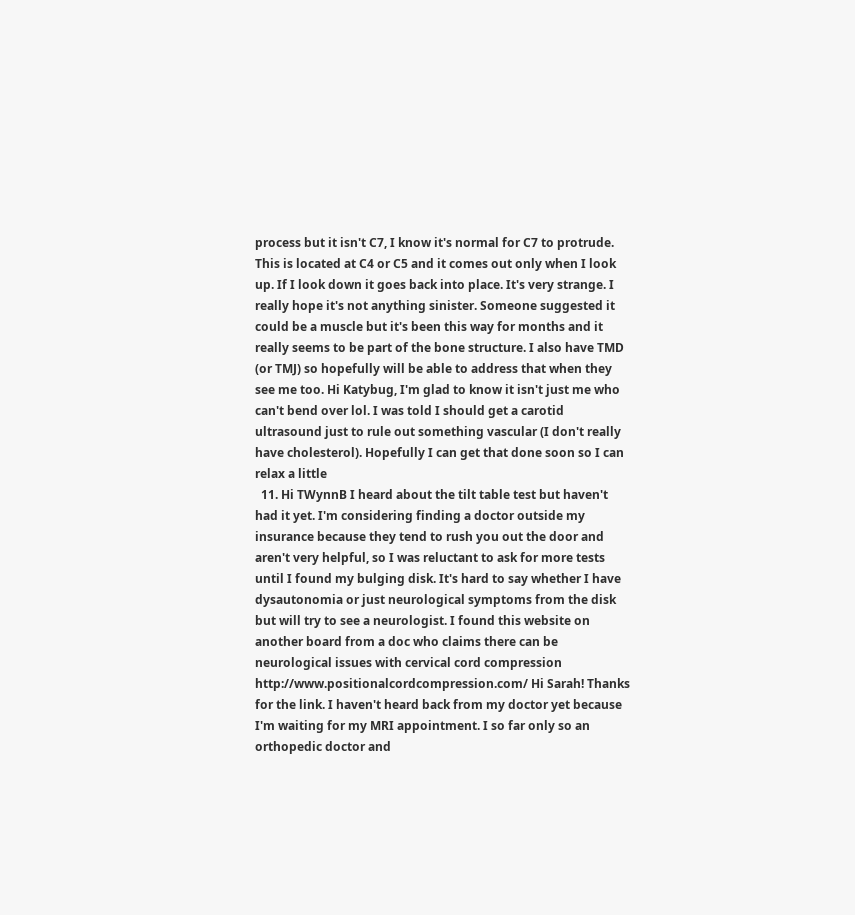process but it isn't C7, I know it's normal for C7 to protrude. This is located at C4 or C5 and it comes out only when I look up. If I look down it goes back into place. It's very strange. I really hope it's not anything sinister. Someone suggested it could be a muscle but it's been this way for months and it really seems to be part of the bone structure. I also have TMD (or TMJ) so hopefully will be able to address that when they see me too. Hi Katybug, I'm glad to know it isn't just me who can't bend over lol. I was told I should get a carotid ultrasound just to rule out something vascular (I don't really have cholesterol). Hopefully I can get that done soon so I can relax a little
  11. Hi TWynnB I heard about the tilt table test but haven't had it yet. I'm considering finding a doctor outside my insurance because they tend to rush you out the door and aren't very helpful, so I was reluctant to ask for more tests until I found my bulging disk. It's hard to say whether I have dysautonomia or just neurological symptoms from the disk but will try to see a neurologist. I found this website on another board from a doc who claims there can be neurological issues with cervical cord compression http://www.positionalcordcompression.com/ Hi Sarah! Thanks for the link. I haven't heard back from my doctor yet because I'm waiting for my MRI appointment. I so far only so an orthopedic doctor and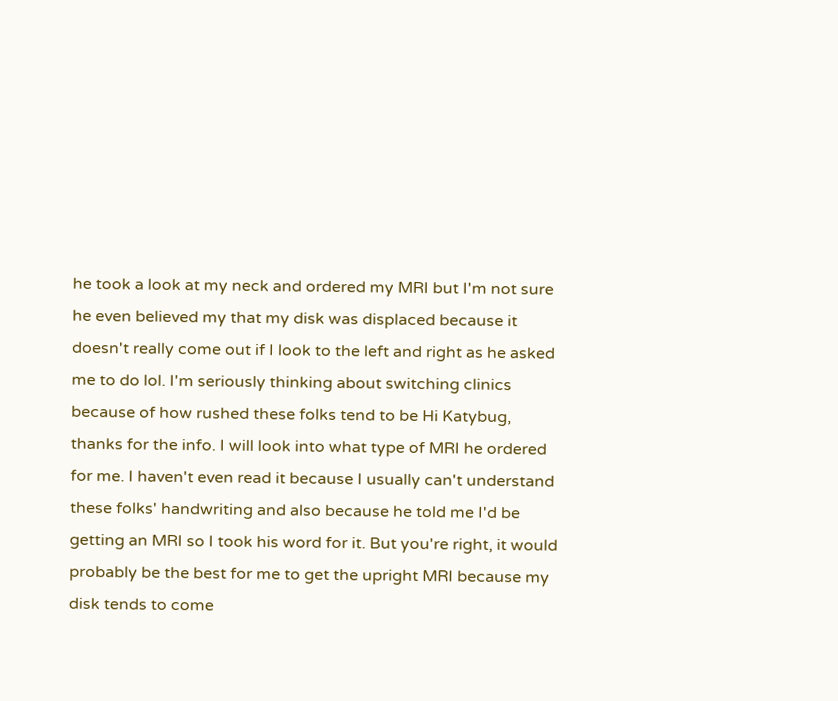he took a look at my neck and ordered my MRI but I'm not sure he even believed my that my disk was displaced because it doesn't really come out if I look to the left and right as he asked me to do lol. I'm seriously thinking about switching clinics because of how rushed these folks tend to be Hi Katybug, thanks for the info. I will look into what type of MRI he ordered for me. I haven't even read it because I usually can't understand these folks' handwriting and also because he told me I'd be getting an MRI so I took his word for it. But you're right, it would probably be the best for me to get the upright MRI because my disk tends to come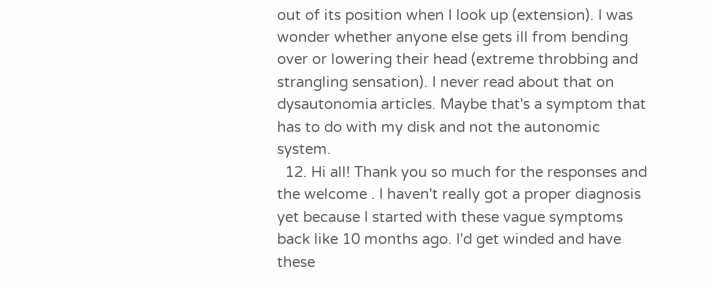out of its position when I look up (extension). I was wonder whether anyone else gets ill from bending over or lowering their head (extreme throbbing and strangling sensation). I never read about that on dysautonomia articles. Maybe that's a symptom that has to do with my disk and not the autonomic system.
  12. Hi all! Thank you so much for the responses and the welcome . I haven't really got a proper diagnosis yet because I started with these vague symptoms back like 10 months ago. I'd get winded and have these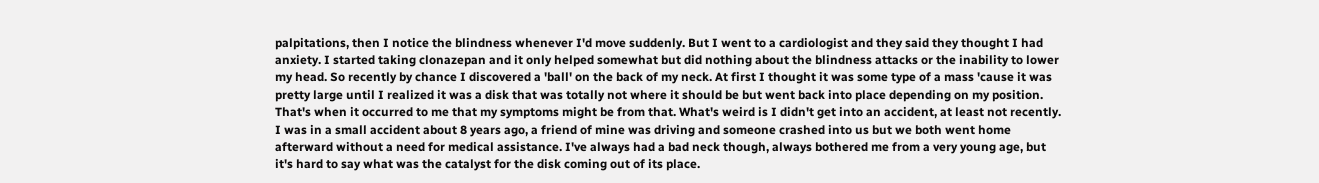palpitations, then I notice the blindness whenever I'd move suddenly. But I went to a cardiologist and they said they thought I had anxiety. I started taking clonazepan and it only helped somewhat but did nothing about the blindness attacks or the inability to lower my head. So recently by chance I discovered a 'ball' on the back of my neck. At first I thought it was some type of a mass 'cause it was pretty large until I realized it was a disk that was totally not where it should be but went back into place depending on my position. That's when it occurred to me that my symptoms might be from that. What's weird is I didn't get into an accident, at least not recently. I was in a small accident about 8 years ago, a friend of mine was driving and someone crashed into us but we both went home afterward without a need for medical assistance. I've always had a bad neck though, always bothered me from a very young age, but it's hard to say what was the catalyst for the disk coming out of its place.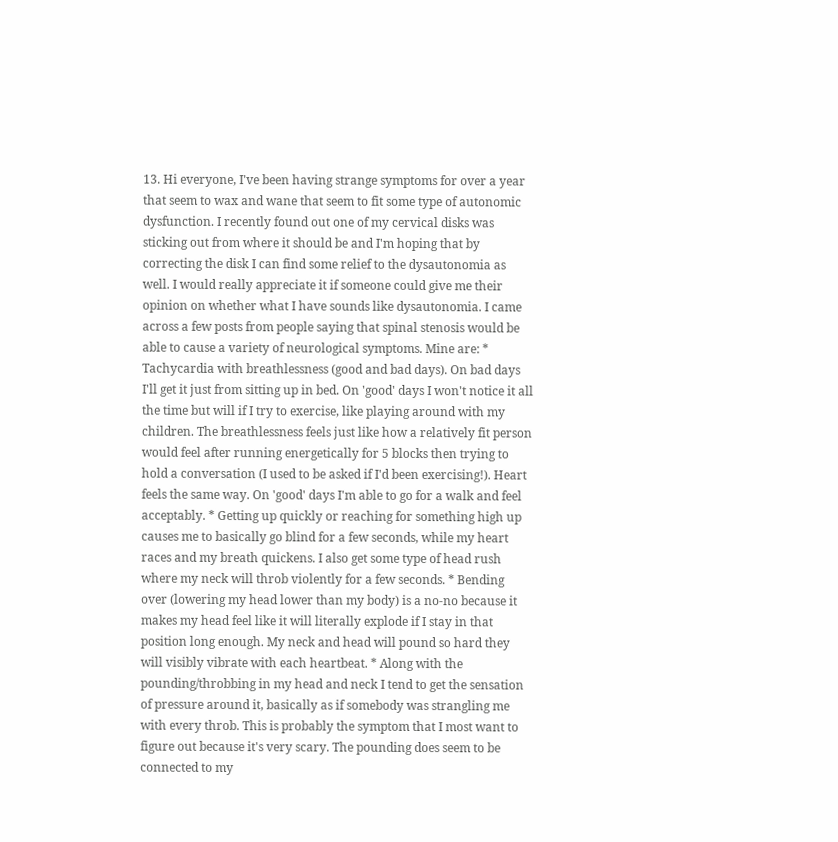13. Hi everyone, I've been having strange symptoms for over a year that seem to wax and wane that seem to fit some type of autonomic dysfunction. I recently found out one of my cervical disks was sticking out from where it should be and I'm hoping that by correcting the disk I can find some relief to the dysautonomia as well. I would really appreciate it if someone could give me their opinion on whether what I have sounds like dysautonomia. I came across a few posts from people saying that spinal stenosis would be able to cause a variety of neurological symptoms. Mine are: * Tachycardia with breathlessness (good and bad days). On bad days I'll get it just from sitting up in bed. On 'good' days I won't notice it all the time but will if I try to exercise, like playing around with my children. The breathlessness feels just like how a relatively fit person would feel after running energetically for 5 blocks then trying to hold a conversation (I used to be asked if I'd been exercising!). Heart feels the same way. On 'good' days I'm able to go for a walk and feel acceptably. * Getting up quickly or reaching for something high up causes me to basically go blind for a few seconds, while my heart races and my breath quickens. I also get some type of head rush where my neck will throb violently for a few seconds. * Bending over (lowering my head lower than my body) is a no-no because it makes my head feel like it will literally explode if I stay in that position long enough. My neck and head will pound so hard they will visibly vibrate with each heartbeat. * Along with the pounding/throbbing in my head and neck I tend to get the sensation of pressure around it, basically as if somebody was strangling me with every throb. This is probably the symptom that I most want to figure out because it's very scary. The pounding does seem to be connected to my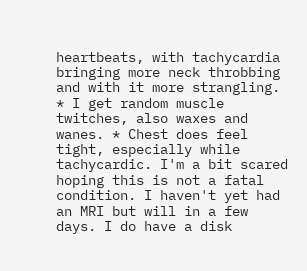heartbeats, with tachycardia bringing more neck throbbing and with it more strangling. * I get random muscle twitches, also waxes and wanes. * Chest does feel tight, especially while tachycardic. I'm a bit scared hoping this is not a fatal condition. I haven't yet had an MRI but will in a few days. I do have a disk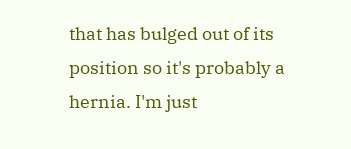that has bulged out of its position so it's probably a hernia. I'm just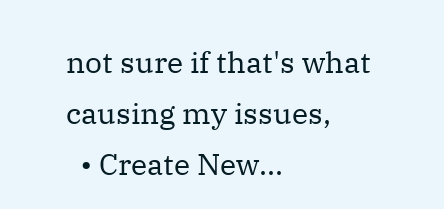not sure if that's what causing my issues,
  • Create New...